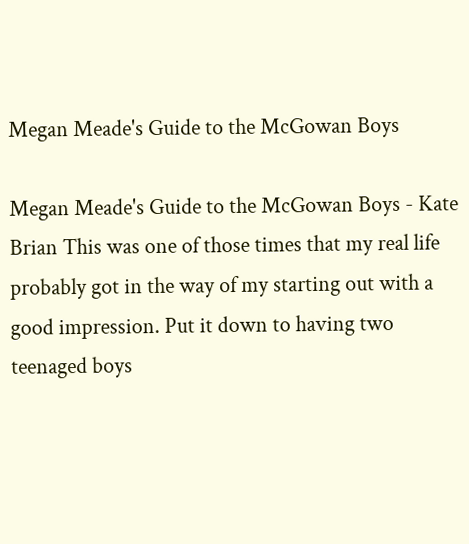Megan Meade's Guide to the McGowan Boys

Megan Meade's Guide to the McGowan Boys - Kate Brian This was one of those times that my real life probably got in the way of my starting out with a good impression. Put it down to having two teenaged boys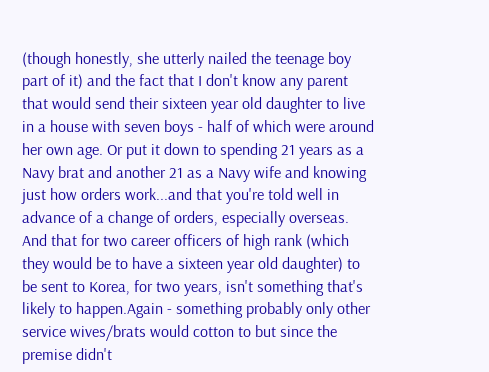(though honestly, she utterly nailed the teenage boy part of it) and the fact that I don't know any parent that would send their sixteen year old daughter to live in a house with seven boys - half of which were around her own age. Or put it down to spending 21 years as a Navy brat and another 21 as a Navy wife and knowing just how orders work...and that you're told well in advance of a change of orders, especially overseas. And that for two career officers of high rank (which they would be to have a sixteen year old daughter) to be sent to Korea, for two years, isn't something that's likely to happen.Again - something probably only other service wives/brats would cotton to but since the premise didn't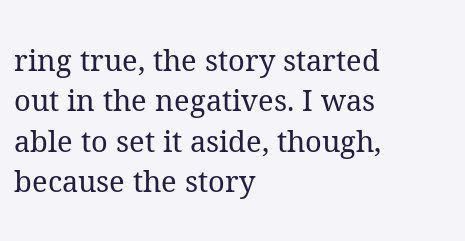ring true, the story started out in the negatives. I was able to set it aside, though, because the story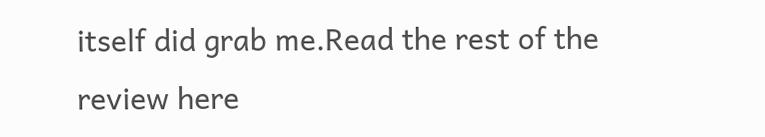itself did grab me.Read the rest of the review here